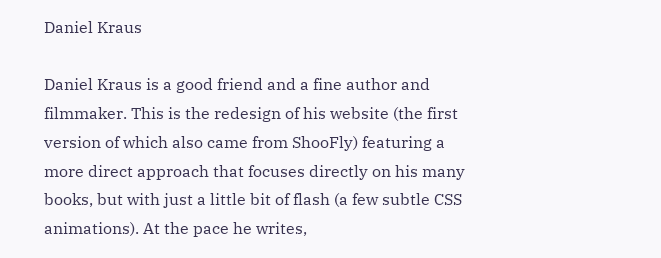Daniel Kraus

Daniel Kraus is a good friend and a fine author and filmmaker. This is the redesign of his website (the first version of which also came from ShooFly) featuring a more direct approach that focuses directly on his many books, but with just a little bit of flash (a few subtle CSS animations). At the pace he writes,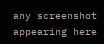any screenshot appearing here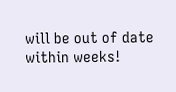will be out of date within weeks!